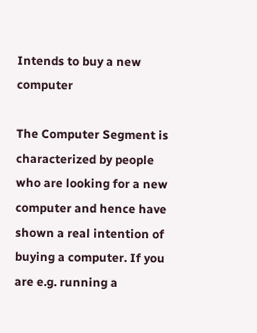Intends to buy a new computer

The Computer Segment is characterized by people who are looking for a new computer and hence have shown a real intention of buying a computer. If you are e.g. running a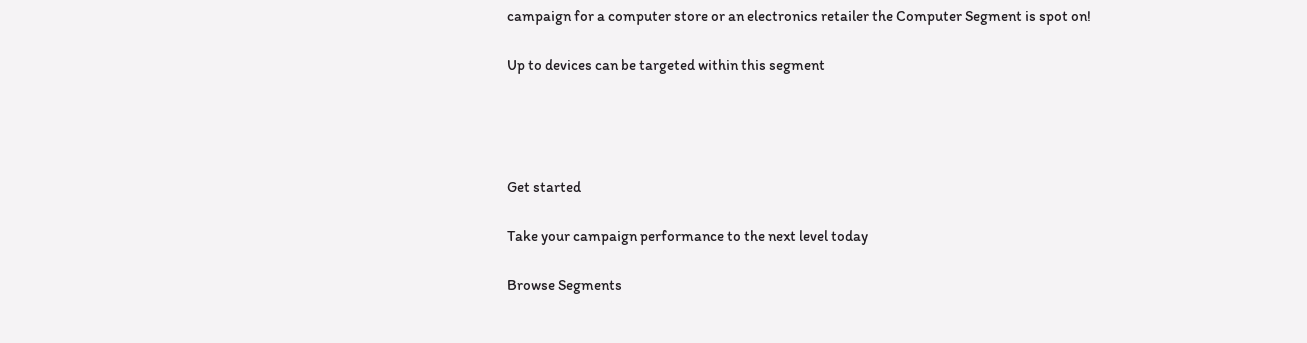campaign for a computer store or an electronics retailer the Computer Segment is spot on!

Up to devices can be targeted within this segment




Get started

Take your campaign performance to the next level today

Browse Segments